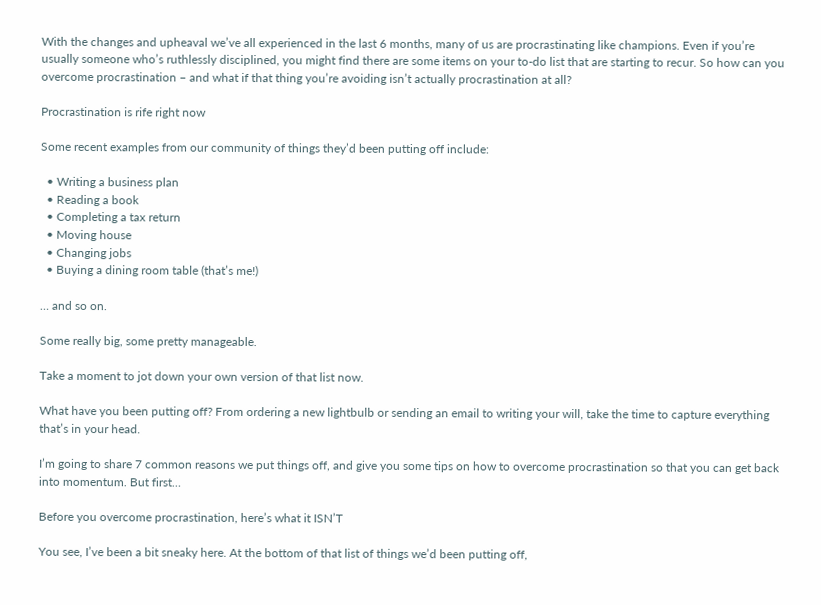With the changes and upheaval we’ve all experienced in the last 6 months, many of us are procrastinating like champions. Even if you’re usually someone who’s ruthlessly disciplined, you might find there are some items on your to-do list that are starting to recur. So how can you overcome procrastination – and what if that thing you’re avoiding isn’t actually procrastination at all?

Procrastination is rife right now

Some recent examples from our community of things they’d been putting off include:

  • Writing a business plan
  • Reading a book
  • Completing a tax return
  • Moving house
  • Changing jobs
  • Buying a dining room table (that’s me!)

… and so on.

Some really big, some pretty manageable.

Take a moment to jot down your own version of that list now.

What have you been putting off? From ordering a new lightbulb or sending an email to writing your will, take the time to capture everything that’s in your head.

I’m going to share 7 common reasons we put things off, and give you some tips on how to overcome procrastination so that you can get back into momentum. But first…

Before you overcome procrastination, here’s what it ISN’T

You see, I’ve been a bit sneaky here. At the bottom of that list of things we’d been putting off,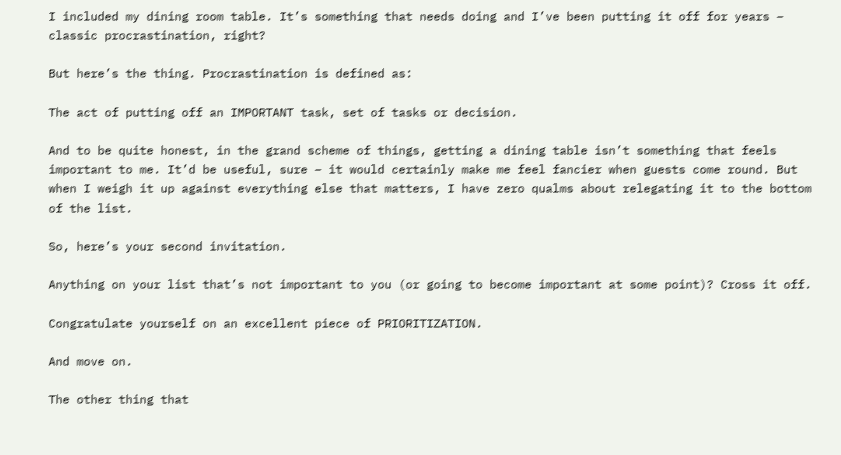I included my dining room table. It’s something that needs doing and I’ve been putting it off for years – classic procrastination, right?

But here’s the thing. Procrastination is defined as:

The act of putting off an IMPORTANT task, set of tasks or decision.

And to be quite honest, in the grand scheme of things, getting a dining table isn’t something that feels important to me. It’d be useful, sure – it would certainly make me feel fancier when guests come round. But when I weigh it up against everything else that matters, I have zero qualms about relegating it to the bottom of the list.

So, here’s your second invitation.

Anything on your list that’s not important to you (or going to become important at some point)? Cross it off.

Congratulate yourself on an excellent piece of PRIORITIZATION.

And move on.

The other thing that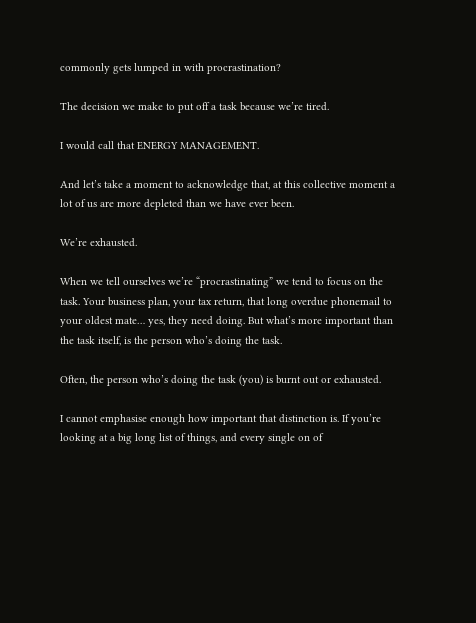commonly gets lumped in with procrastination?

The decision we make to put off a task because we’re tired.

I would call that ENERGY MANAGEMENT.

And let’s take a moment to acknowledge that, at this collective moment a lot of us are more depleted than we have ever been.

We’re exhausted.

When we tell ourselves we’re “procrastinating” we tend to focus on the task. Your business plan, your tax return, that long overdue phonemail to your oldest mate… yes, they need doing. But what’s more important than the task itself, is the person who’s doing the task.

Often, the person who’s doing the task (you) is burnt out or exhausted.

I cannot emphasise enough how important that distinction is. If you’re looking at a big long list of things, and every single on of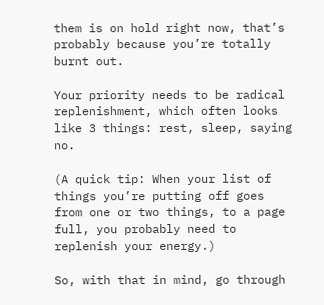them is on hold right now, that’s probably because you’re totally burnt out.

Your priority needs to be radical replenishment, which often looks like 3 things: rest, sleep, saying no.

(A quick tip: When your list of things you’re putting off goes from one or two things, to a page full, you probably need to replenish your energy.)

So, with that in mind, go through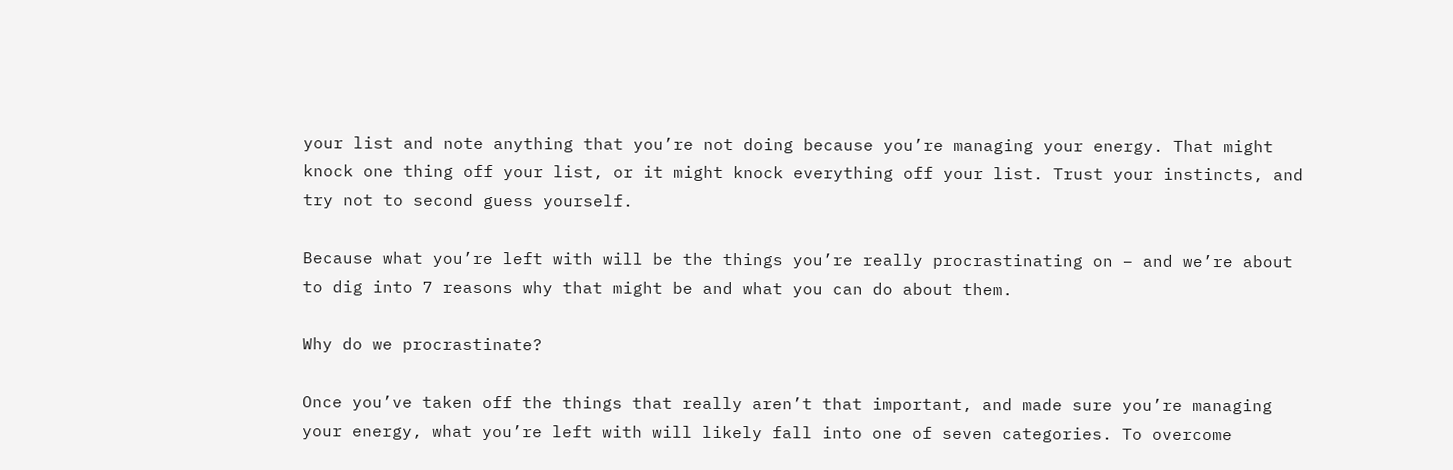your list and note anything that you’re not doing because you’re managing your energy. That might knock one thing off your list, or it might knock everything off your list. Trust your instincts, and try not to second guess yourself.

Because what you’re left with will be the things you’re really procrastinating on – and we’re about to dig into 7 reasons why that might be and what you can do about them.

Why do we procrastinate?

Once you’ve taken off the things that really aren’t that important, and made sure you’re managing your energy, what you’re left with will likely fall into one of seven categories. To overcome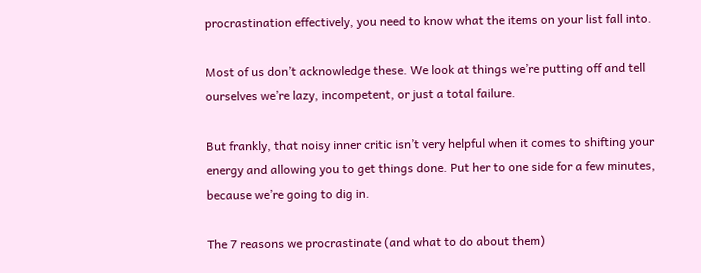procrastination effectively, you need to know what the items on your list fall into.

Most of us don’t acknowledge these. We look at things we’re putting off and tell ourselves we’re lazy, incompetent, or just a total failure.

But frankly, that noisy inner critic isn’t very helpful when it comes to shifting your energy and allowing you to get things done. Put her to one side for a few minutes, because we’re going to dig in.

The 7 reasons we procrastinate (and what to do about them)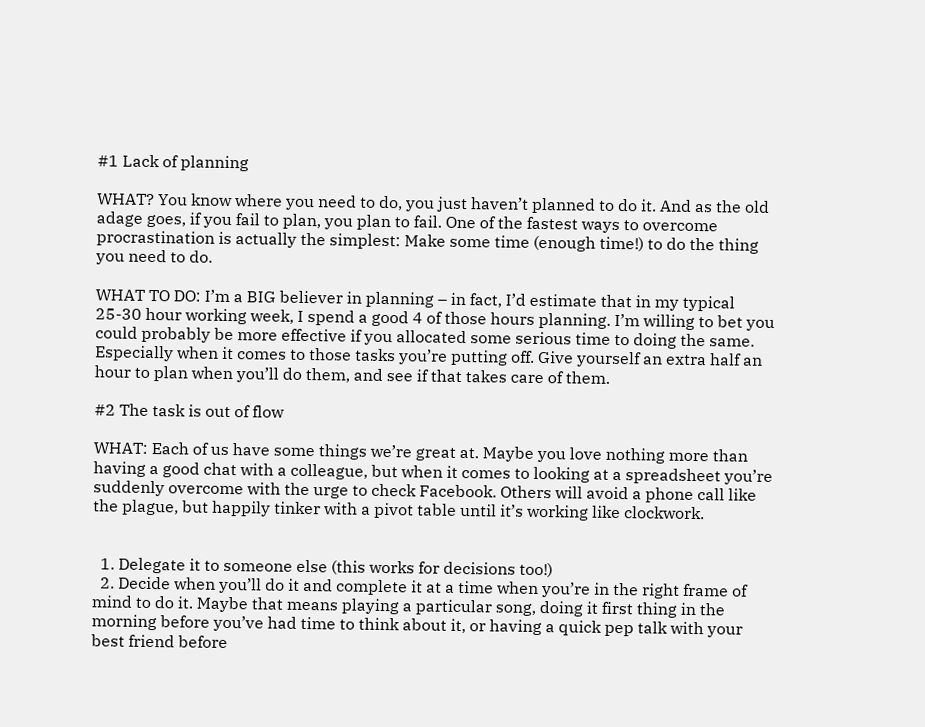#1 Lack of planning

WHAT? You know where you need to do, you just haven’t planned to do it. And as the old adage goes, if you fail to plan, you plan to fail. One of the fastest ways to overcome procrastination is actually the simplest: Make some time (enough time!) to do the thing you need to do.

WHAT TO DO: I’m a BIG believer in planning – in fact, I’d estimate that in my typical 25-30 hour working week, I spend a good 4 of those hours planning. I’m willing to bet you could probably be more effective if you allocated some serious time to doing the same. Especially when it comes to those tasks you’re putting off. Give yourself an extra half an hour to plan when you’ll do them, and see if that takes care of them.

#2 The task is out of flow

WHAT: Each of us have some things we’re great at. Maybe you love nothing more than having a good chat with a colleague, but when it comes to looking at a spreadsheet you’re suddenly overcome with the urge to check Facebook. Others will avoid a phone call like the plague, but happily tinker with a pivot table until it’s working like clockwork.


  1. Delegate it to someone else (this works for decisions too!)
  2. Decide when you’ll do it and complete it at a time when you’re in the right frame of mind to do it. Maybe that means playing a particular song, doing it first thing in the morning before you’ve had time to think about it, or having a quick pep talk with your best friend before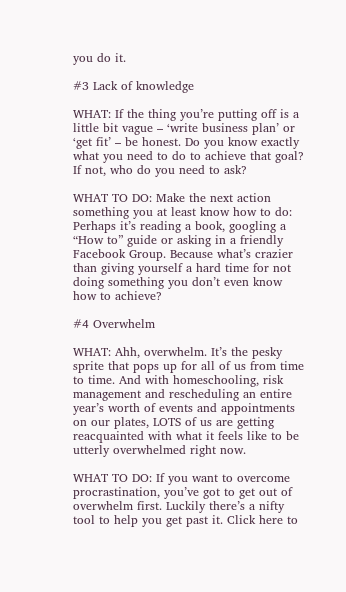you do it.

#3 Lack of knowledge

WHAT: If the thing you’re putting off is a little bit vague – ‘write business plan’ or ‘get fit’ – be honest. Do you know exactly what you need to do to achieve that goal? If not, who do you need to ask?

WHAT TO DO: Make the next action something you at least know how to do: Perhaps it’s reading a book, googling a “How to” guide or asking in a friendly Facebook Group. Because what’s crazier than giving yourself a hard time for not doing something you don’t even know how to achieve?

#4 Overwhelm

WHAT: Ahh, overwhelm. It’s the pesky sprite that pops up for all of us from time to time. And with homeschooling, risk management and rescheduling an entire year’s worth of events and appointments on our plates, LOTS of us are getting reacquainted with what it feels like to be utterly overwhelmed right now.

WHAT TO DO: If you want to overcome procrastination, you’ve got to get out of overwhelm first. Luckily there’s a nifty tool to help you get past it. Click here to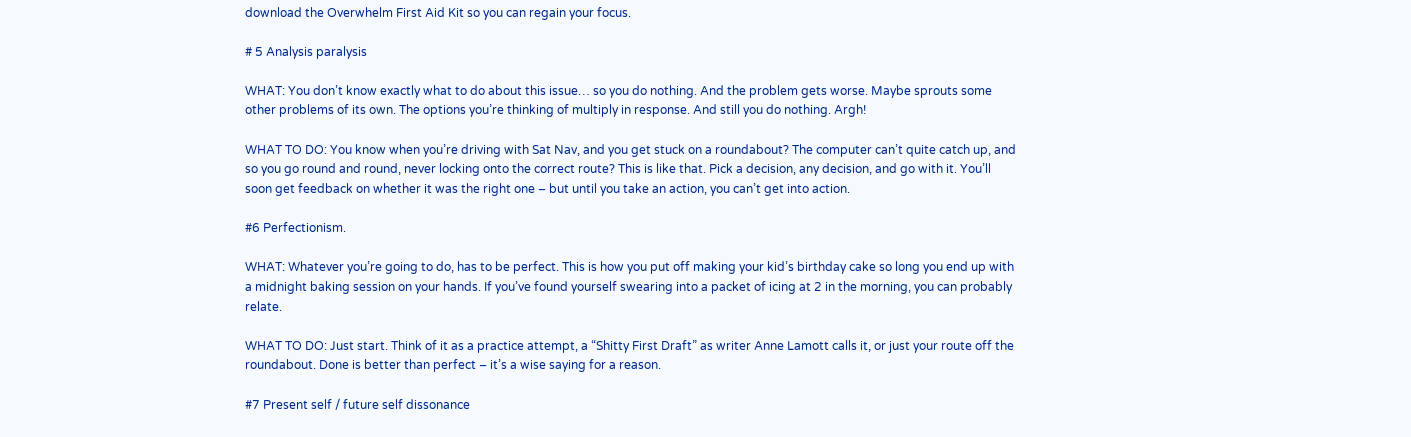download the Overwhelm First Aid Kit so you can regain your focus.

# 5 Analysis paralysis

WHAT: You don’t know exactly what to do about this issue… so you do nothing. And the problem gets worse. Maybe sprouts some other problems of its own. The options you’re thinking of multiply in response. And still you do nothing. Argh!

WHAT TO DO: You know when you’re driving with Sat Nav, and you get stuck on a roundabout? The computer can’t quite catch up, and so you go round and round, never locking onto the correct route? This is like that. Pick a decision, any decision, and go with it. You’ll soon get feedback on whether it was the right one – but until you take an action, you can’t get into action.

#6 Perfectionism.

WHAT: Whatever you’re going to do, has to be perfect. This is how you put off making your kid’s birthday cake so long you end up with a midnight baking session on your hands. If you’ve found yourself swearing into a packet of icing at 2 in the morning, you can probably relate.

WHAT TO DO: Just start. Think of it as a practice attempt, a “Shitty First Draft” as writer Anne Lamott calls it, or just your route off the roundabout. Done is better than perfect – it’s a wise saying for a reason.

#7 Present self / future self dissonance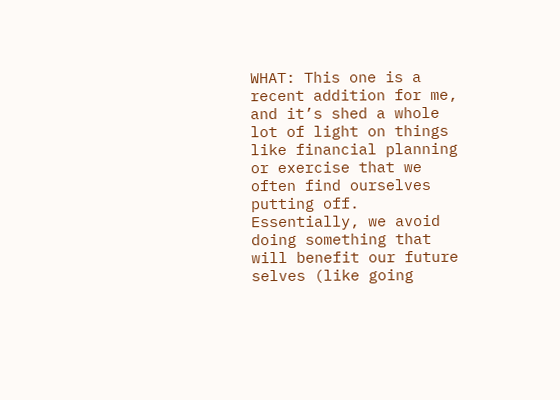WHAT: This one is a recent addition for me, and it’s shed a whole lot of light on things like financial planning or exercise that we often find ourselves putting off. Essentially, we avoid doing something that will benefit our future selves (like going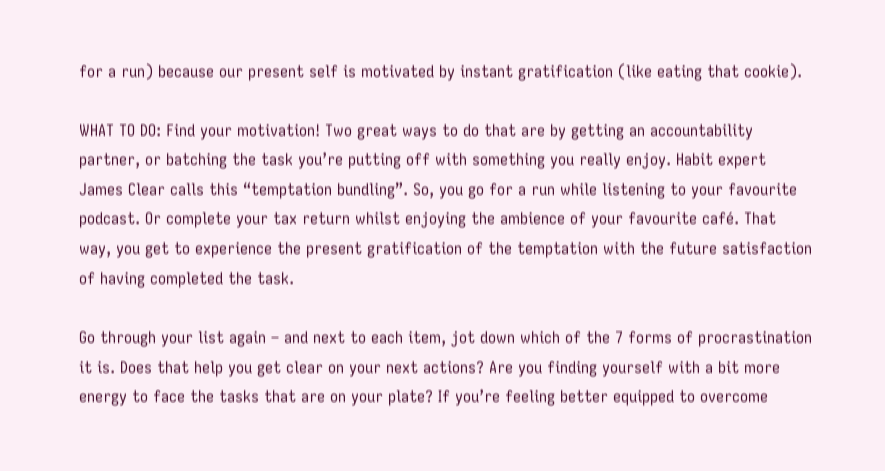for a run) because our present self is motivated by instant gratification (like eating that cookie).

WHAT TO DO: Find your motivation! Two great ways to do that are by getting an accountability partner, or batching the task you’re putting off with something you really enjoy. Habit expert James Clear calls this “temptation bundling”. So, you go for a run while listening to your favourite podcast. Or complete your tax return whilst enjoying the ambience of your favourite café. That way, you get to experience the present gratification of the temptation with the future satisfaction of having completed the task.

Go through your list again – and next to each item, jot down which of the 7 forms of procrastination it is. Does that help you get clear on your next actions? Are you finding yourself with a bit more energy to face the tasks that are on your plate? If you’re feeling better equipped to overcome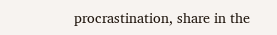procrastination, share in the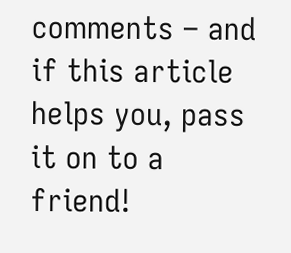comments – and if this article helps you, pass it on to a friend!